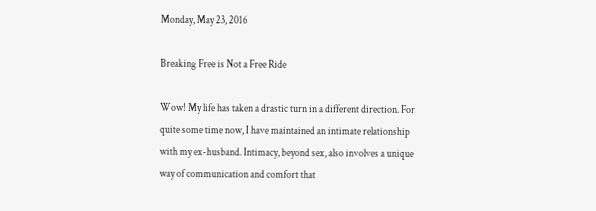Monday, May 23, 2016

Breaking Free is Not a Free Ride

Wow! My life has taken a drastic turn in a different direction. For quite some time now, I have maintained an intimate relationship with my ex-husband. Intimacy, beyond sex, also involves a unique way of communication and comfort that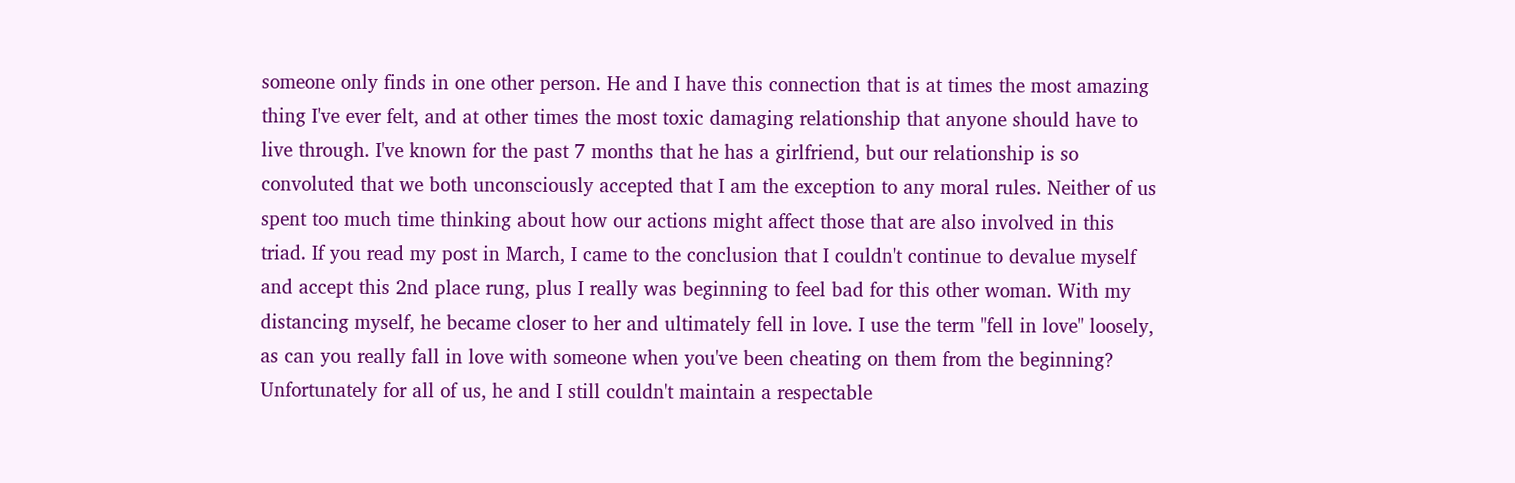someone only finds in one other person. He and I have this connection that is at times the most amazing thing I've ever felt, and at other times the most toxic damaging relationship that anyone should have to live through. I've known for the past 7 months that he has a girlfriend, but our relationship is so convoluted that we both unconsciously accepted that I am the exception to any moral rules. Neither of us spent too much time thinking about how our actions might affect those that are also involved in this triad. If you read my post in March, I came to the conclusion that I couldn't continue to devalue myself and accept this 2nd place rung, plus I really was beginning to feel bad for this other woman. With my distancing myself, he became closer to her and ultimately fell in love. I use the term "fell in love" loosely, as can you really fall in love with someone when you've been cheating on them from the beginning? Unfortunately for all of us, he and I still couldn't maintain a respectable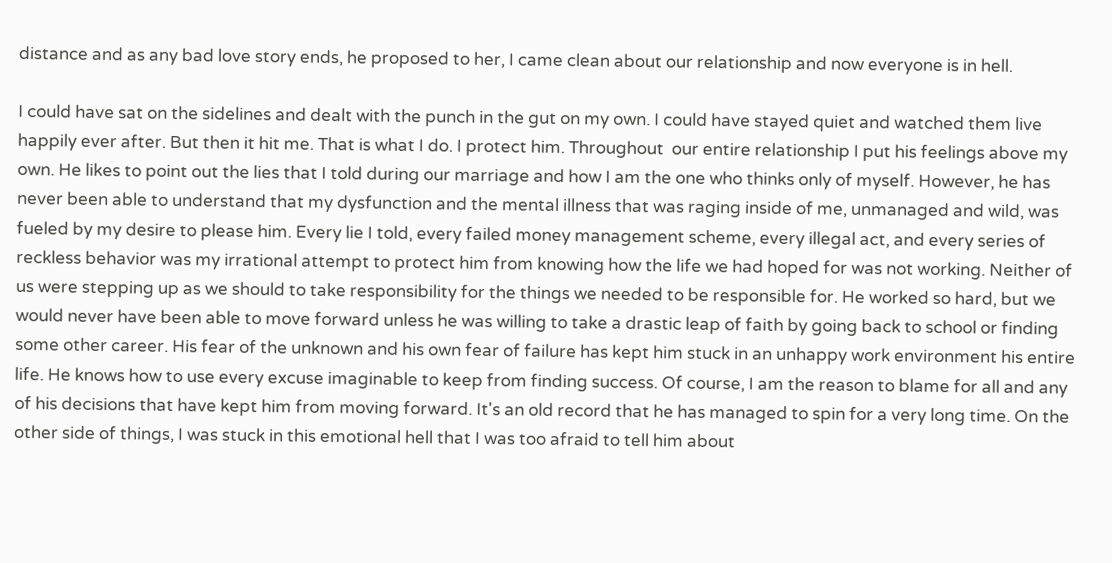distance and as any bad love story ends, he proposed to her, I came clean about our relationship and now everyone is in hell.

I could have sat on the sidelines and dealt with the punch in the gut on my own. I could have stayed quiet and watched them live happily ever after. But then it hit me. That is what I do. I protect him. Throughout  our entire relationship I put his feelings above my own. He likes to point out the lies that I told during our marriage and how I am the one who thinks only of myself. However, he has never been able to understand that my dysfunction and the mental illness that was raging inside of me, unmanaged and wild, was fueled by my desire to please him. Every lie I told, every failed money management scheme, every illegal act, and every series of reckless behavior was my irrational attempt to protect him from knowing how the life we had hoped for was not working. Neither of us were stepping up as we should to take responsibility for the things we needed to be responsible for. He worked so hard, but we would never have been able to move forward unless he was willing to take a drastic leap of faith by going back to school or finding some other career. His fear of the unknown and his own fear of failure has kept him stuck in an unhappy work environment his entire life. He knows how to use every excuse imaginable to keep from finding success. Of course, I am the reason to blame for all and any of his decisions that have kept him from moving forward. It's an old record that he has managed to spin for a very long time. On the other side of things, I was stuck in this emotional hell that I was too afraid to tell him about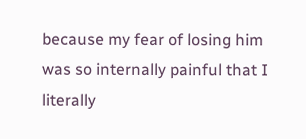because my fear of losing him was so internally painful that I literally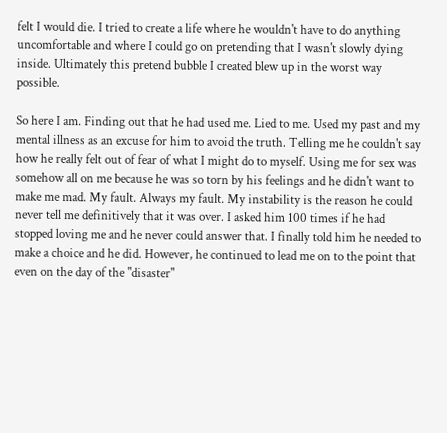felt I would die. I tried to create a life where he wouldn't have to do anything uncomfortable and where I could go on pretending that I wasn't slowly dying inside. Ultimately this pretend bubble I created blew up in the worst way possible.

So here I am. Finding out that he had used me. Lied to me. Used my past and my mental illness as an excuse for him to avoid the truth. Telling me he couldn't say how he really felt out of fear of what I might do to myself. Using me for sex was somehow all on me because he was so torn by his feelings and he didn't want to make me mad. My fault. Always my fault. My instability is the reason he could never tell me definitively that it was over. I asked him 100 times if he had stopped loving me and he never could answer that. I finally told him he needed to make a choice and he did. However, he continued to lead me on to the point that even on the day of the "disaster"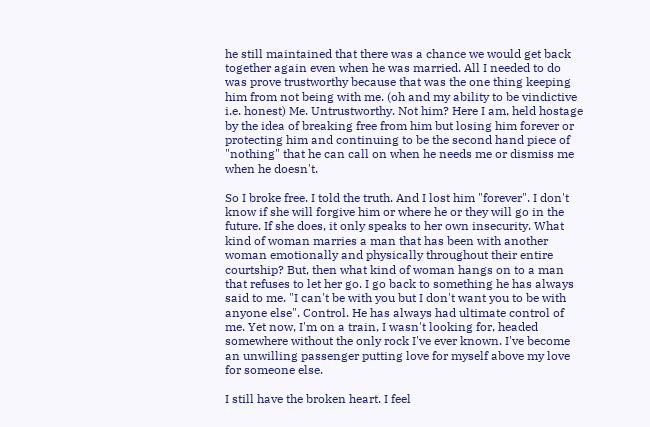he still maintained that there was a chance we would get back together again even when he was married. All I needed to do was prove trustworthy because that was the one thing keeping him from not being with me. (oh and my ability to be vindictive i.e. honest) Me. Untrustworthy. Not him? Here I am, held hostage by the idea of breaking free from him but losing him forever or protecting him and continuing to be the second hand piece of "nothing" that he can call on when he needs me or dismiss me when he doesn't.

So I broke free. I told the truth. And I lost him "forever". I don't know if she will forgive him or where he or they will go in the future. If she does, it only speaks to her own insecurity. What kind of woman marries a man that has been with another woman emotionally and physically throughout their entire courtship? But, then what kind of woman hangs on to a man that refuses to let her go. I go back to something he has always said to me. "I can't be with you but I don't want you to be with anyone else". Control. He has always had ultimate control of me. Yet now, I'm on a train, I wasn't looking for, headed somewhere without the only rock I've ever known. I've become an unwilling passenger putting love for myself above my love for someone else.

I still have the broken heart. I feel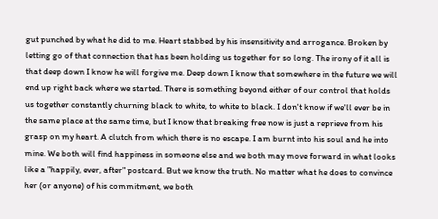gut punched by what he did to me. Heart stabbed by his insensitivity and arrogance. Broken by letting go of that connection that has been holding us together for so long. The irony of it all is that deep down I know he will forgive me. Deep down I know that somewhere in the future we will end up right back where we started. There is something beyond either of our control that holds us together constantly churning black to white, to white to black. I don't know if we'll ever be in the same place at the same time, but I know that breaking free now is just a reprieve from his grasp on my heart. A clutch from which there is no escape. I am burnt into his soul and he into mine. We both will find happiness in someone else and we both may move forward in what looks like a "happily, ever, after" postcard. But we know the truth. No matter what he does to convince her (or anyone) of his commitment, we both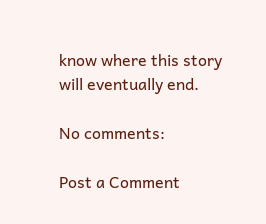know where this story will eventually end.

No comments:

Post a Comment